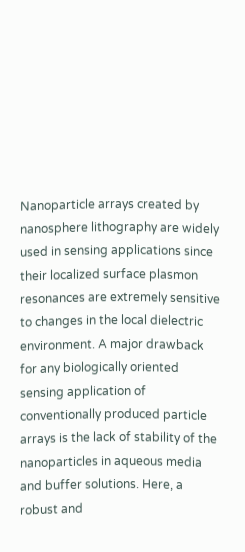Nanoparticle arrays created by nanosphere lithography are widely used in sensing applications since their localized surface plasmon resonances are extremely sensitive to changes in the local dielectric environment. A major drawback for any biologically oriented sensing application of conventionally produced particle arrays is the lack of stability of the nanoparticles in aqueous media and buffer solutions. Here, a robust and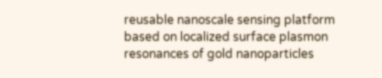reusable nanoscale sensing platform based on localized surface plasmon resonances of gold nanoparticles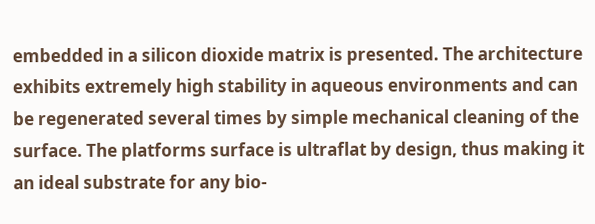embedded in a silicon dioxide matrix is presented. The architecture exhibits extremely high stability in aqueous environments and can be regenerated several times by simple mechanical cleaning of the surface. The platforms surface is ultraflat by design, thus making it an ideal substrate for any bio-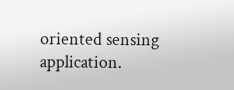oriented sensing application.